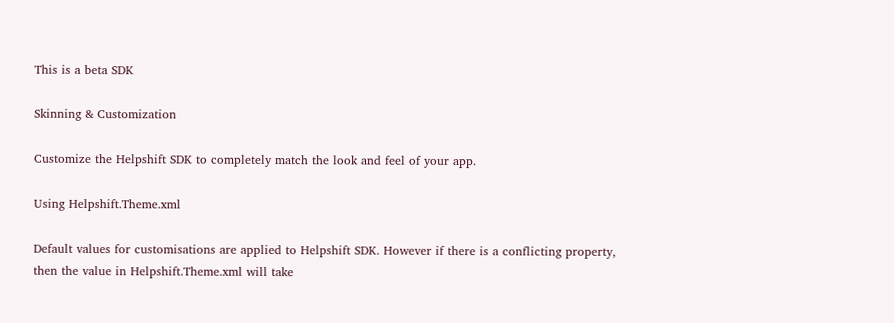This is a beta SDK

Skinning & Customization

Customize the Helpshift SDK to completely match the look and feel of your app.

Using Helpshift.Theme.xml

Default values for customisations are applied to Helpshift SDK. However if there is a conflicting property, then the value in Helpshift.Theme.xml will take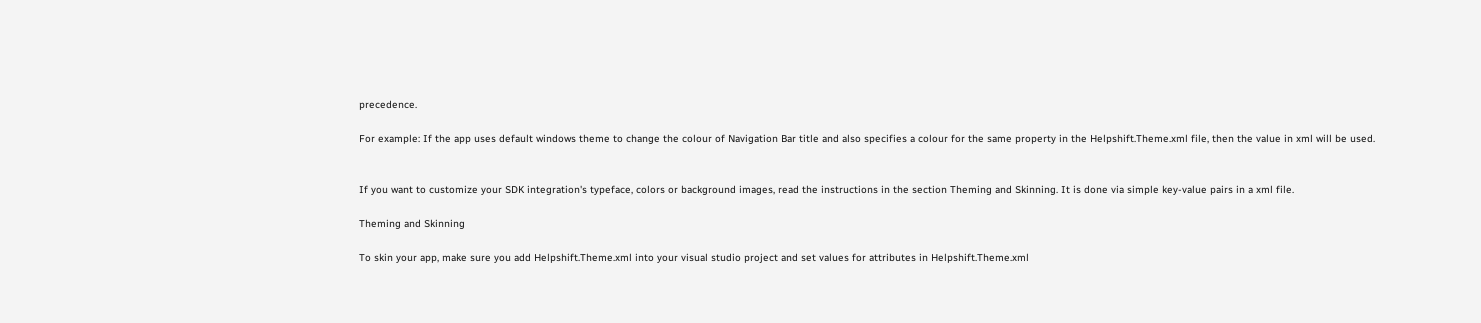precedence.

For example: If the app uses default windows theme to change the colour of Navigation Bar title and also specifies a colour for the same property in the Helpshift.Theme.xml file, then the value in xml will be used.


If you want to customize your SDK integration's typeface, colors or background images, read the instructions in the section Theming and Skinning. It is done via simple key-value pairs in a xml file.

Theming and Skinning

To skin your app, make sure you add Helpshift.Theme.xml into your visual studio project and set values for attributes in Helpshift.Theme.xml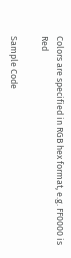Colors are specified in RGB hex format, e.g. FF0000 is Red

Sample Code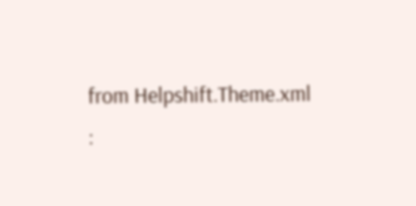from Helpshift.Theme.xml :